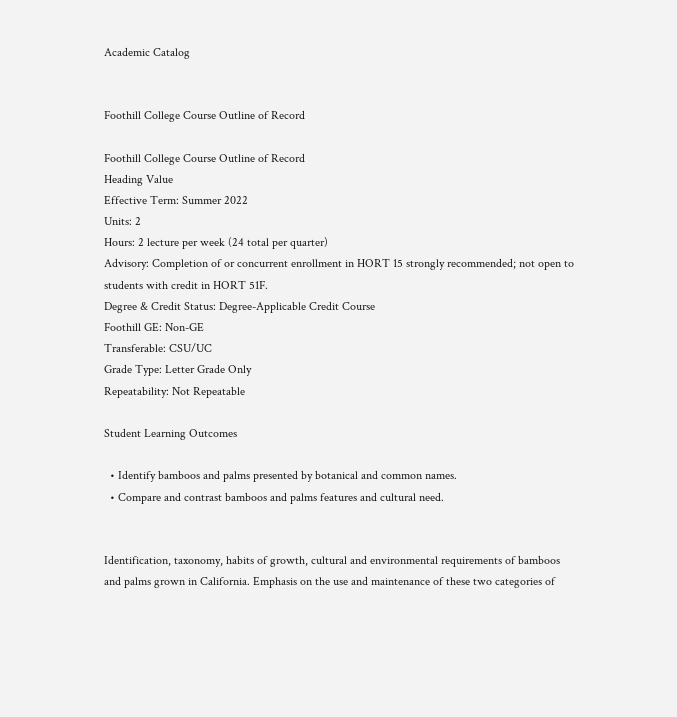Academic Catalog


Foothill College Course Outline of Record

Foothill College Course Outline of Record
Heading Value
Effective Term: Summer 2022
Units: 2
Hours: 2 lecture per week (24 total per quarter)
Advisory: Completion of or concurrent enrollment in HORT 15 strongly recommended; not open to students with credit in HORT 51F.
Degree & Credit Status: Degree-Applicable Credit Course
Foothill GE: Non-GE
Transferable: CSU/UC
Grade Type: Letter Grade Only
Repeatability: Not Repeatable

Student Learning Outcomes

  • Identify bamboos and palms presented by botanical and common names.
  • Compare and contrast bamboos and palms features and cultural need.


Identification, taxonomy, habits of growth, cultural and environmental requirements of bamboos and palms grown in California. Emphasis on the use and maintenance of these two categories of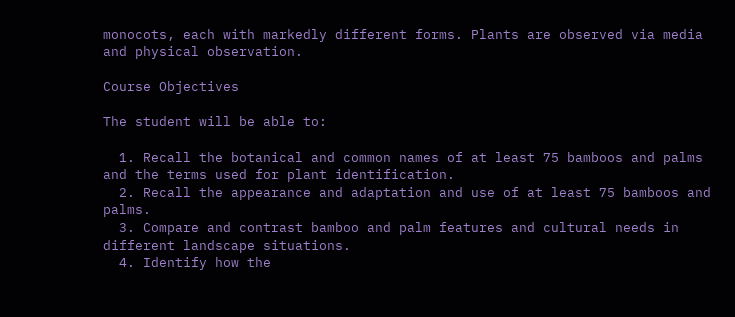monocots, each with markedly different forms. Plants are observed via media and physical observation.

Course Objectives

The student will be able to:

  1. Recall the botanical and common names of at least 75 bamboos and palms and the terms used for plant identification.
  2. Recall the appearance and adaptation and use of at least 75 bamboos and palms.
  3. Compare and contrast bamboo and palm features and cultural needs in different landscape situations.
  4. Identify how the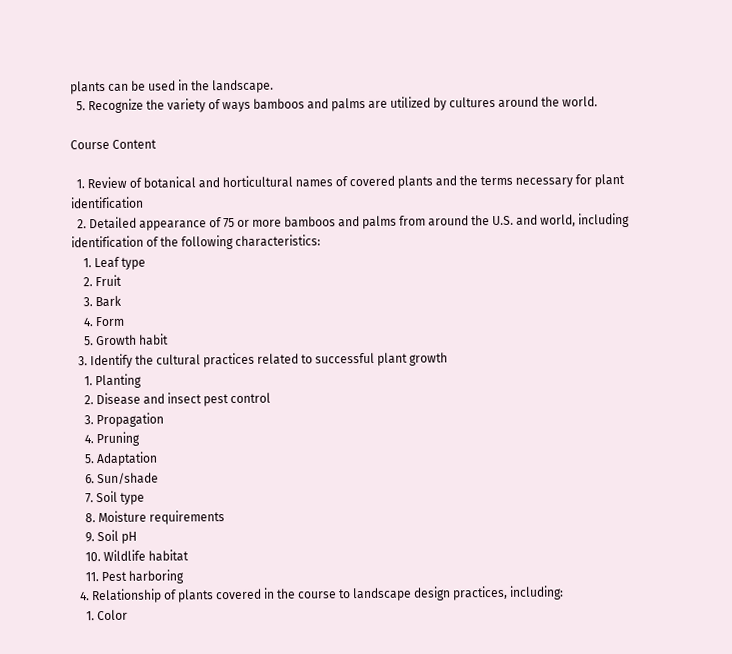plants can be used in the landscape.
  5. Recognize the variety of ways bamboos and palms are utilized by cultures around the world.

Course Content

  1. Review of botanical and horticultural names of covered plants and the terms necessary for plant identification
  2. Detailed appearance of 75 or more bamboos and palms from around the U.S. and world, including identification of the following characteristics:
    1. Leaf type
    2. Fruit
    3. Bark
    4. Form
    5. Growth habit
  3. Identify the cultural practices related to successful plant growth
    1. Planting
    2. Disease and insect pest control
    3. Propagation
    4. Pruning
    5. Adaptation
    6. Sun/shade
    7. Soil type
    8. Moisture requirements
    9. Soil pH
    10. Wildlife habitat
    11. Pest harboring
  4. Relationship of plants covered in the course to landscape design practices, including:
    1. Color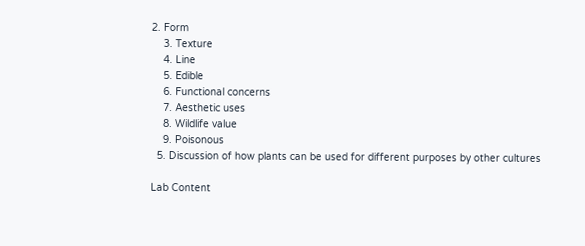2. Form
    3. Texture
    4. Line
    5. Edible
    6. Functional concerns
    7. Aesthetic uses
    8. Wildlife value
    9. Poisonous
  5. Discussion of how plants can be used for different purposes by other cultures

Lab Content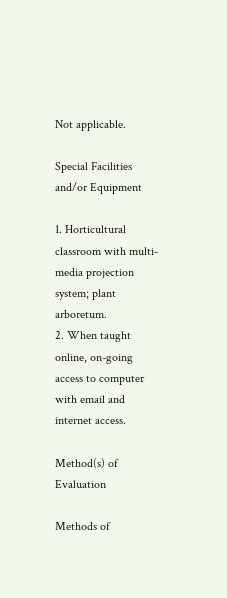Not applicable.

Special Facilities and/or Equipment

1. Horticultural classroom with multi-media projection system; plant arboretum.
2. When taught online, on-going access to computer with email and internet access.

Method(s) of Evaluation

Methods of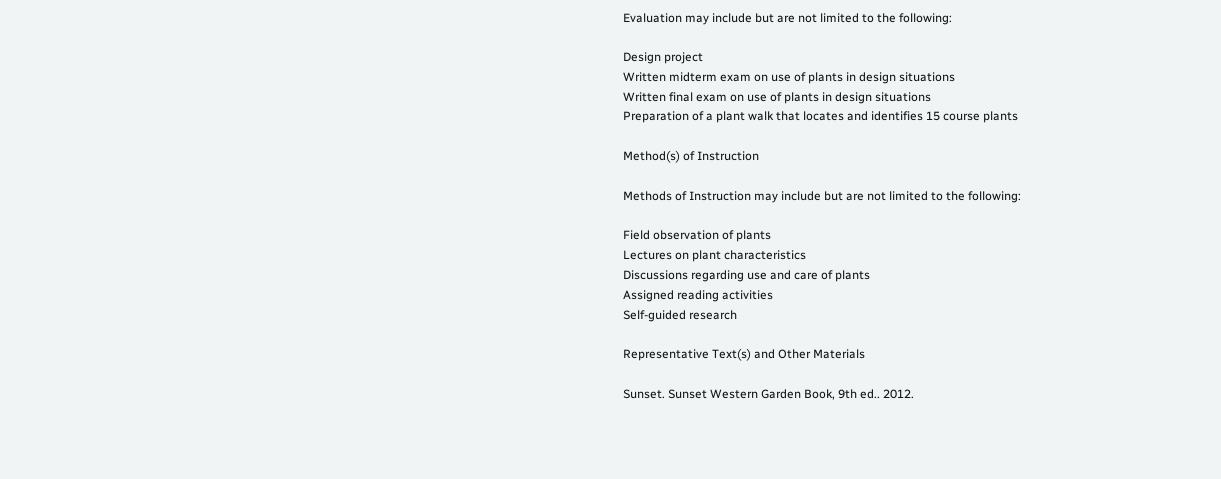Evaluation may include but are not limited to the following:

Design project
Written midterm exam on use of plants in design situations
Written final exam on use of plants in design situations
Preparation of a plant walk that locates and identifies 15 course plants

Method(s) of Instruction

Methods of Instruction may include but are not limited to the following:

Field observation of plants
Lectures on plant characteristics
Discussions regarding use and care of plants
Assigned reading activities
Self-guided research

Representative Text(s) and Other Materials

Sunset. Sunset Western Garden Book, 9th ed.. 2012.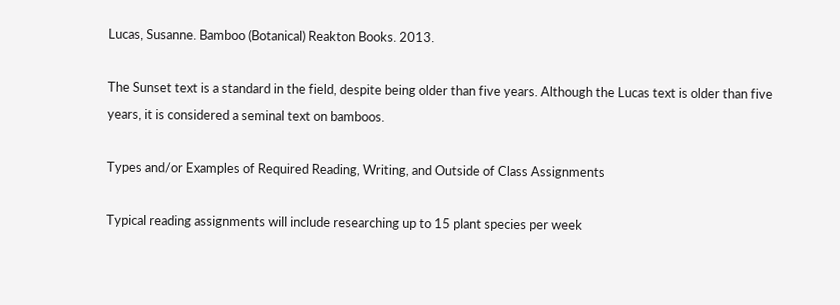Lucas, Susanne. Bamboo (Botanical) Reakton Books. 2013.

The Sunset text is a standard in the field, despite being older than five years. Although the Lucas text is older than five years, it is considered a seminal text on bamboos.

Types and/or Examples of Required Reading, Writing, and Outside of Class Assignments

Typical reading assignments will include researching up to 15 plant species per week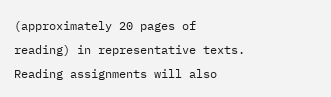(approximately 20 pages of reading) in representative texts. Reading assignments will also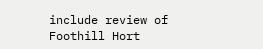include review of Foothill Hort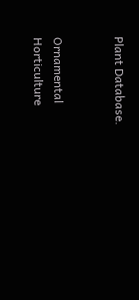Plant Database.


Ornamental Horticulture